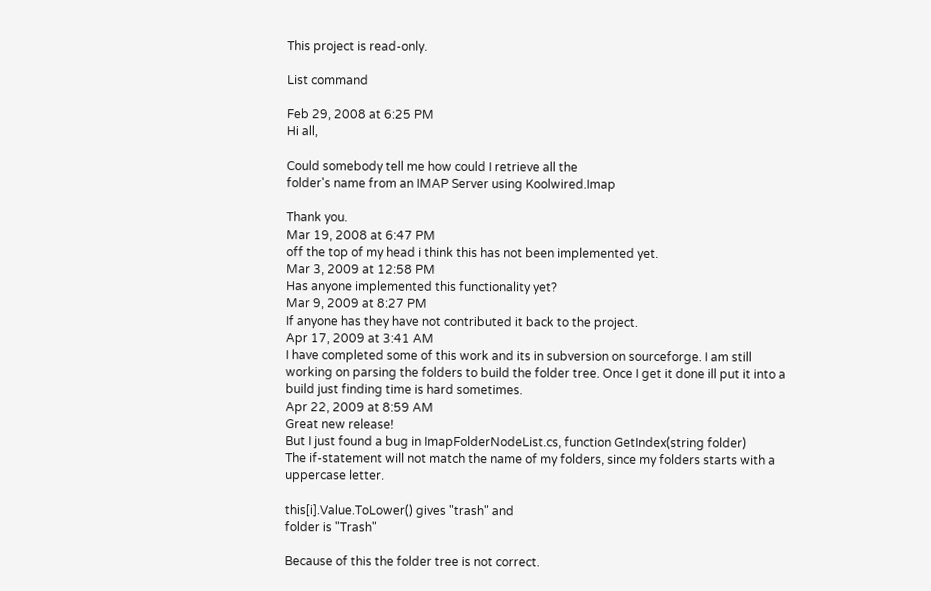This project is read-only.

List command

Feb 29, 2008 at 6:25 PM
Hi all,

Could somebody tell me how could I retrieve all the
folder's name from an IMAP Server using Koolwired.Imap

Thank you.
Mar 19, 2008 at 6:47 PM
off the top of my head i think this has not been implemented yet.
Mar 3, 2009 at 12:58 PM
Has anyone implemented this functionality yet?
Mar 9, 2009 at 8:27 PM
If anyone has they have not contributed it back to the project.
Apr 17, 2009 at 3:41 AM
I have completed some of this work and its in subversion on sourceforge. I am still working on parsing the folders to build the folder tree. Once I get it done ill put it into a build just finding time is hard sometimes.
Apr 22, 2009 at 8:59 AM
Great new release!
But I just found a bug in ImapFolderNodeList.cs, function GetIndex(string folder)
The if-statement will not match the name of my folders, since my folders starts with a uppercase letter.

this[i].Value.ToLower() gives "trash" and
folder is "Trash"

Because of this the folder tree is not correct.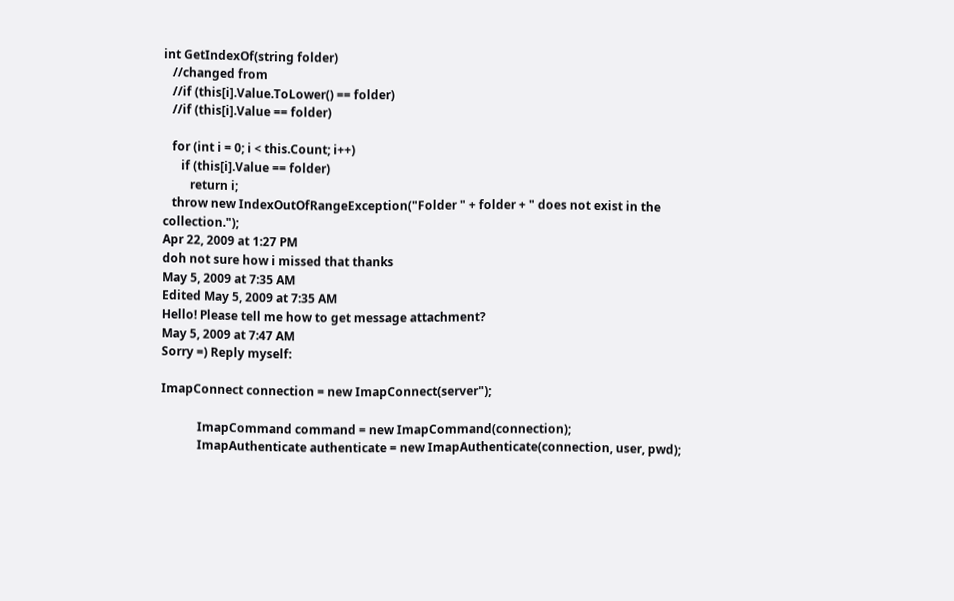int GetIndexOf(string folder)
   //changed from
   //if (this[i].Value.ToLower() == folder)
   //if (this[i].Value == folder)

   for (int i = 0; i < this.Count; i++)
      if (this[i].Value == folder)
         return i;
   throw new IndexOutOfRangeException("Folder " + folder + " does not exist in the collection.");
Apr 22, 2009 at 1:27 PM
doh not sure how i missed that thanks
May 5, 2009 at 7:35 AM
Edited May 5, 2009 at 7:35 AM
Hello! Please tell me how to get message attachment?
May 5, 2009 at 7:47 AM
Sorry =) Reply myself:

ImapConnect connection = new ImapConnect(server");

            ImapCommand command = new ImapCommand(connection);
            ImapAuthenticate authenticate = new ImapAuthenticate(connection, user, pwd);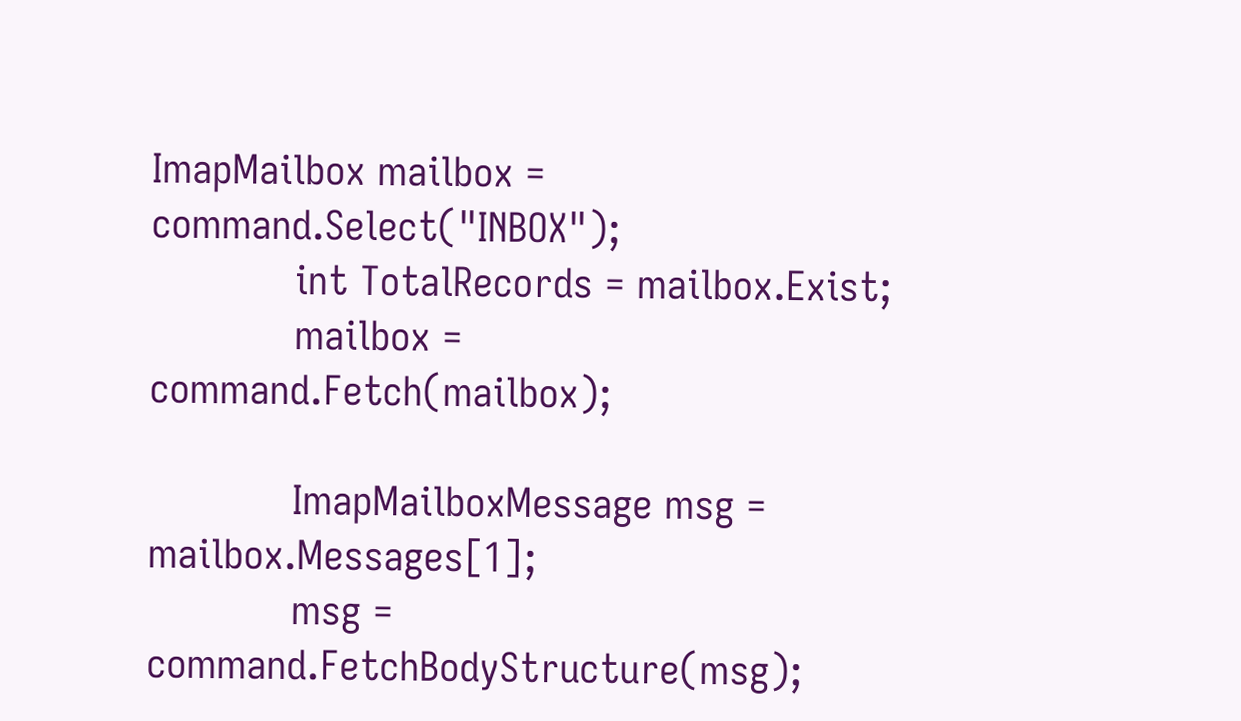ImapMailbox mailbox = command.Select("INBOX");
            int TotalRecords = mailbox.Exist;
            mailbox = command.Fetch(mailbox);

            ImapMailboxMessage msg = mailbox.Messages[1];
            msg = command.FetchBodyStructure(msg);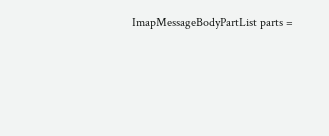ImapMessageBodyPartList parts =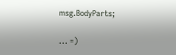msg.BodyParts;

... =)